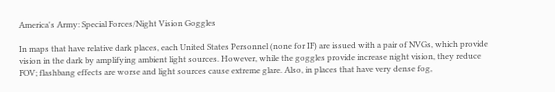America's Army: Special Forces/Night Vision Goggles

In maps that have relative dark places, each United States Personnel (none for IF) are issued with a pair of NVGs, which provide vision in the dark by amplifying ambient light sources. However, while the goggles provide increase night vision, they reduce FOV; flashbang effects are worse and light sources cause extreme glare. Also, in places that have very dense fog,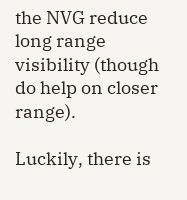the NVG reduce long range visibility (though do help on closer range).

Luckily, there is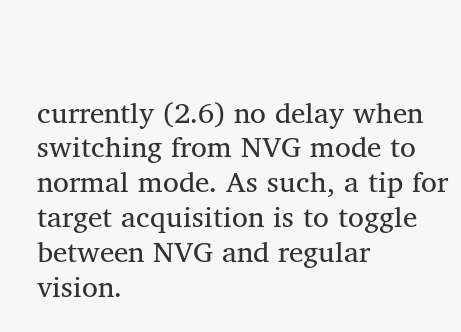currently (2.6) no delay when switching from NVG mode to normal mode. As such, a tip for target acquisition is to toggle between NVG and regular vision.